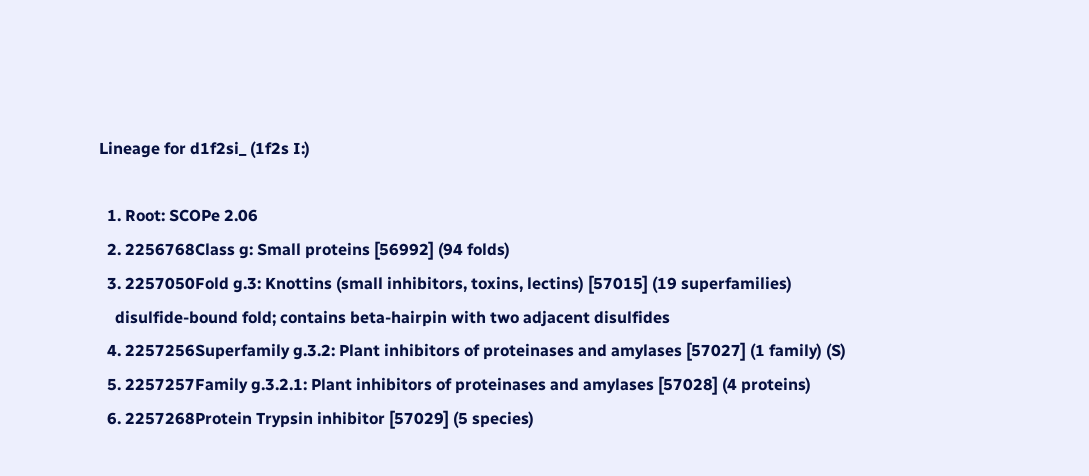Lineage for d1f2si_ (1f2s I:)

  1. Root: SCOPe 2.06
  2. 2256768Class g: Small proteins [56992] (94 folds)
  3. 2257050Fold g.3: Knottins (small inhibitors, toxins, lectins) [57015] (19 superfamilies)
    disulfide-bound fold; contains beta-hairpin with two adjacent disulfides
  4. 2257256Superfamily g.3.2: Plant inhibitors of proteinases and amylases [57027] (1 family) (S)
  5. 2257257Family g.3.2.1: Plant inhibitors of proteinases and amylases [57028] (4 proteins)
  6. 2257268Protein Trypsin inhibitor [57029] (5 species)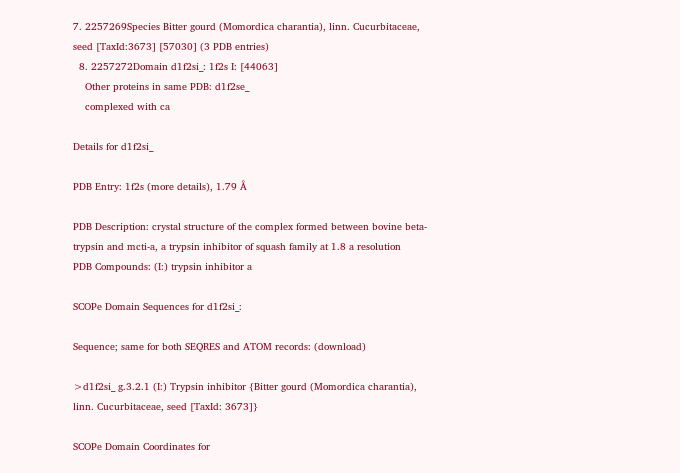7. 2257269Species Bitter gourd (Momordica charantia), linn. Cucurbitaceae, seed [TaxId:3673] [57030] (3 PDB entries)
  8. 2257272Domain d1f2si_: 1f2s I: [44063]
    Other proteins in same PDB: d1f2se_
    complexed with ca

Details for d1f2si_

PDB Entry: 1f2s (more details), 1.79 Å

PDB Description: crystal structure of the complex formed between bovine beta-trypsin and mcti-a, a trypsin inhibitor of squash family at 1.8 a resolution
PDB Compounds: (I:) trypsin inhibitor a

SCOPe Domain Sequences for d1f2si_:

Sequence; same for both SEQRES and ATOM records: (download)

>d1f2si_ g.3.2.1 (I:) Trypsin inhibitor {Bitter gourd (Momordica charantia), linn. Cucurbitaceae, seed [TaxId: 3673]}

SCOPe Domain Coordinates for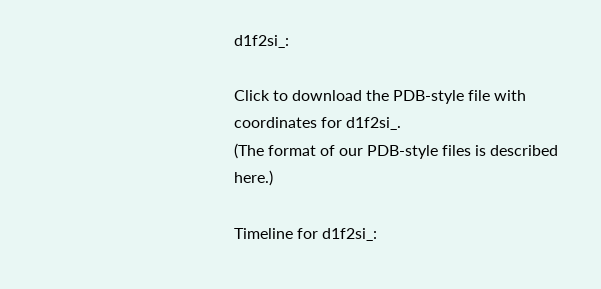d1f2si_:

Click to download the PDB-style file with coordinates for d1f2si_.
(The format of our PDB-style files is described here.)

Timeline for d1f2si_: